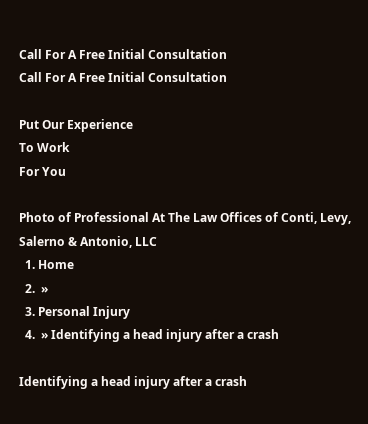Call For A Free Initial Consultation
Call For A Free Initial Consultation

Put Our Experience
To Work
For You

Photo of Professional At The Law Offices of Conti, Levy, Salerno & Antonio, LLC
  1. Home
  2.  »
  3. Personal Injury
  4.  » Identifying a head injury after a crash

Identifying a head injury after a crash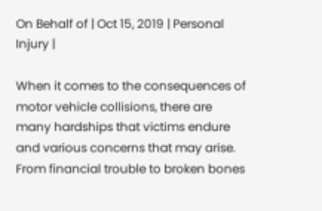On Behalf of | Oct 15, 2019 | Personal Injury |

When it comes to the consequences of motor vehicle collisions, there are many hardships that victims endure and various concerns that may arise. From financial trouble to broken bones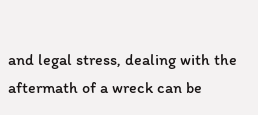and legal stress, dealing with the aftermath of a wreck can be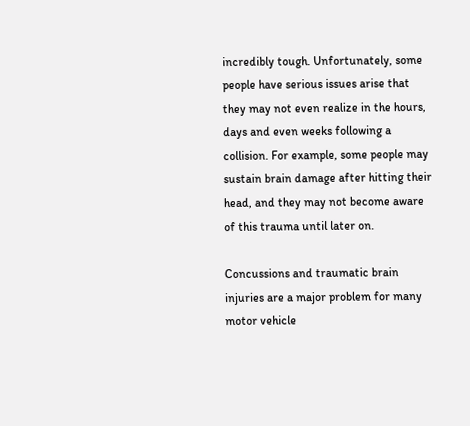incredibly tough. Unfortunately, some people have serious issues arise that they may not even realize in the hours, days and even weeks following a collision. For example, some people may sustain brain damage after hitting their head, and they may not become aware of this trauma until later on.

Concussions and traumatic brain injuries are a major problem for many motor vehicle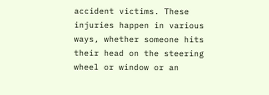accident victims. These injuries happen in various ways, whether someone hits their head on the steering wheel or window or an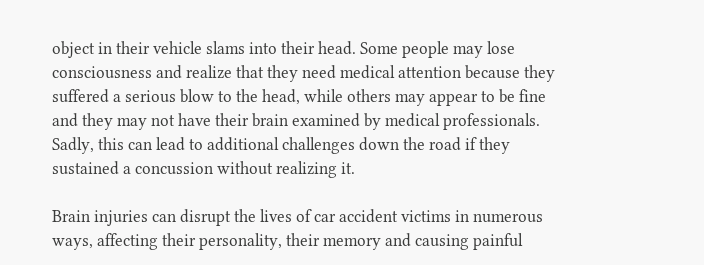object in their vehicle slams into their head. Some people may lose consciousness and realize that they need medical attention because they suffered a serious blow to the head, while others may appear to be fine and they may not have their brain examined by medical professionals. Sadly, this can lead to additional challenges down the road if they sustained a concussion without realizing it.

Brain injuries can disrupt the lives of car accident victims in numerous ways, affecting their personality, their memory and causing painful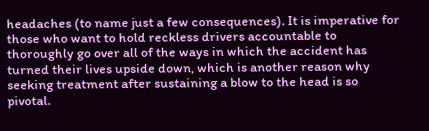headaches (to name just a few consequences). It is imperative for those who want to hold reckless drivers accountable to thoroughly go over all of the ways in which the accident has turned their lives upside down, which is another reason why seeking treatment after sustaining a blow to the head is so pivotal.